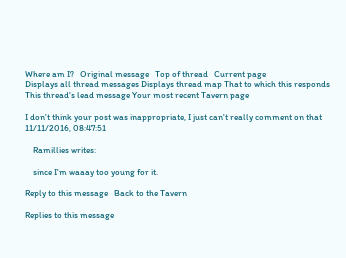Where am I?   Original message   Top of thread   Current page
Displays all thread messages Displays thread map That to which this responds This thread's lead message Your most recent Tavern page

I don't think your post was inappropriate, I just can't really comment on that
11/11/2016, 08:47:51

    Ramillies writes:

    since I'm waaay too young for it.

Reply to this message   Back to the Tavern

Replies to this message